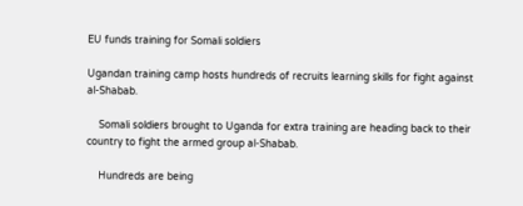EU funds training for Somali soldiers

Ugandan training camp hosts hundreds of recruits learning skills for fight against al-Shabab.

    Somali soldiers brought to Uganda for extra training are heading back to their country to fight the armed group al-Shabab.

    Hundreds are being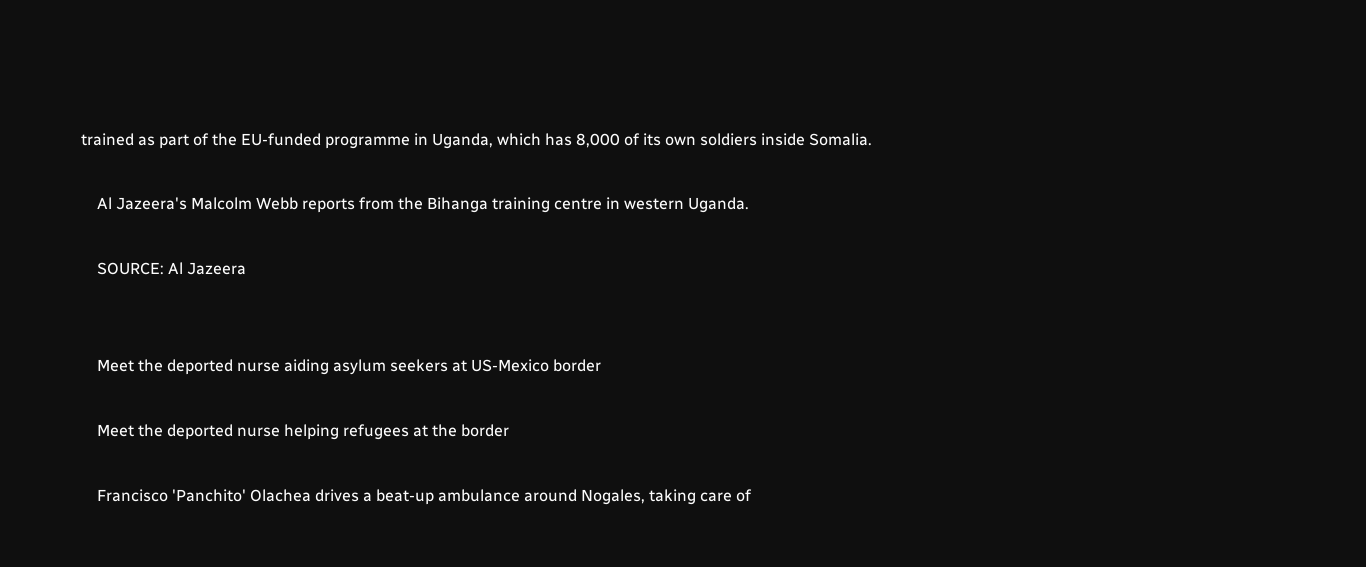trained as part of the EU-funded programme in Uganda, which has 8,000 of its own soldiers inside Somalia.

    Al Jazeera's Malcolm Webb reports from the Bihanga training centre in western Uganda.

    SOURCE: Al Jazeera


    Meet the deported nurse aiding asylum seekers at US-Mexico border

    Meet the deported nurse helping refugees at the border

    Francisco 'Panchito' Olachea drives a beat-up ambulance around Nogales, taking care of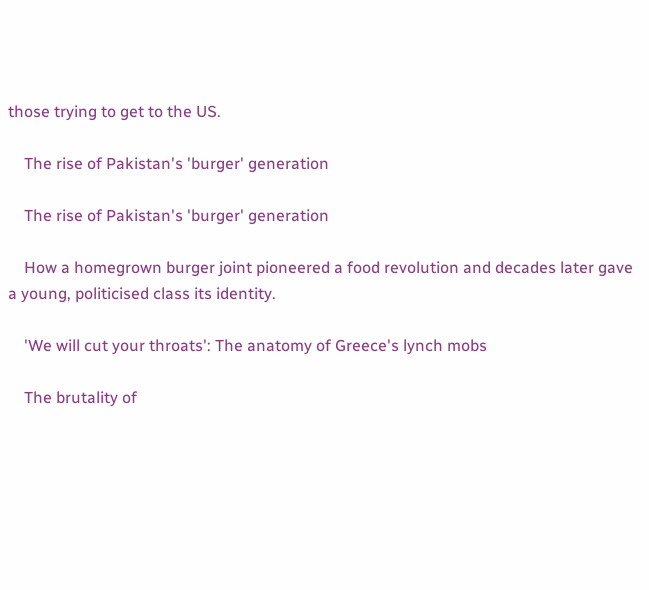those trying to get to the US.

    The rise of Pakistan's 'burger' generation

    The rise of Pakistan's 'burger' generation

    How a homegrown burger joint pioneered a food revolution and decades later gave a young, politicised class its identity.

    'We will cut your throats': The anatomy of Greece's lynch mobs

    The brutality of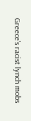Greece's racist lynch mobs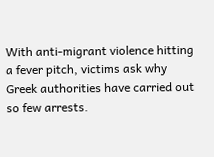With anti-migrant violence hitting a fever pitch, victims ask why Greek authorities have carried out so few arrests.